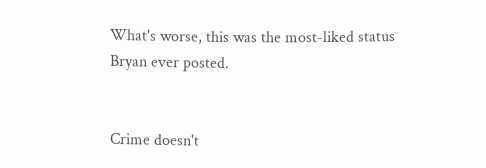What's worse, this was the most-liked status Bryan ever posted.


Crime doesn't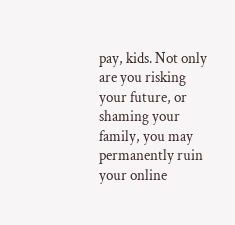pay, kids. Not only are you risking your future, or shaming your family, you may permanently ruin your online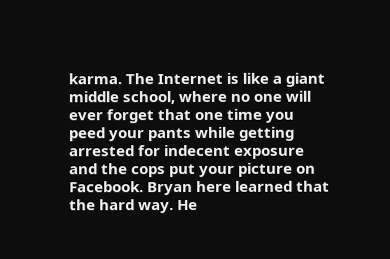karma. The Internet is like a giant middle school, where no one will ever forget that one time you peed your pants while getting arrested for indecent exposure and the cops put your picture on Facebook. Bryan here learned that the hard way. He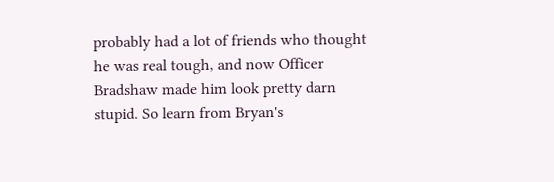probably had a lot of friends who thought he was real tough, and now Officer Bradshaw made him look pretty darn stupid. So learn from Bryan's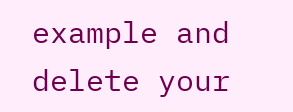example and delete your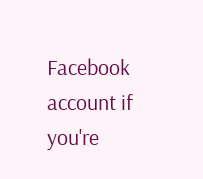Facebook account if you're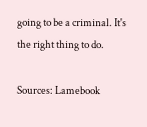going to be a criminal. It's the right thing to do.

Sources: Lamebook